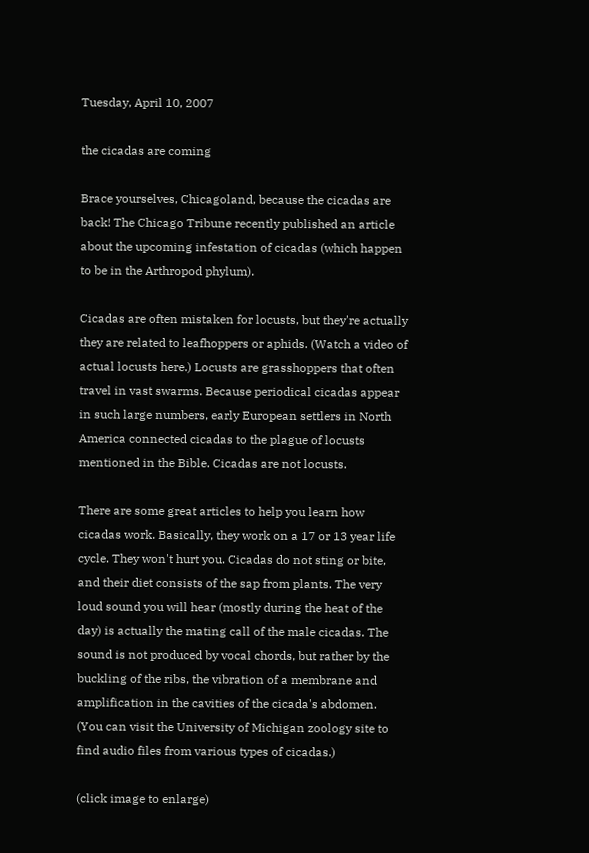Tuesday, April 10, 2007

the cicadas are coming

Brace yourselves, Chicagoland, because the cicadas are back! The Chicago Tribune recently published an article about the upcoming infestation of cicadas (which happen to be in the Arthropod phylum).

Cicadas are often mistaken for locusts, but they're actually they are related to leafhoppers or aphids. (Watch a video of actual locusts here.) Locusts are grasshoppers that often travel in vast swarms. Because periodical cicadas appear in such large numbers, early European settlers in North America connected cicadas to the plague of locusts mentioned in the Bible. Cicadas are not locusts.

There are some great articles to help you learn how cicadas work. Basically, they work on a 17 or 13 year life cycle. They won't hurt you. Cicadas do not sting or bite, and their diet consists of the sap from plants. The very loud sound you will hear (mostly during the heat of the day) is actually the mating call of the male cicadas. The sound is not produced by vocal chords, but rather by the buckling of the ribs, the vibration of a membrane and amplification in the cavities of the cicada's abdomen. (You can visit the University of Michigan zoology site to find audio files from various types of cicadas.)

(click image to enlarge)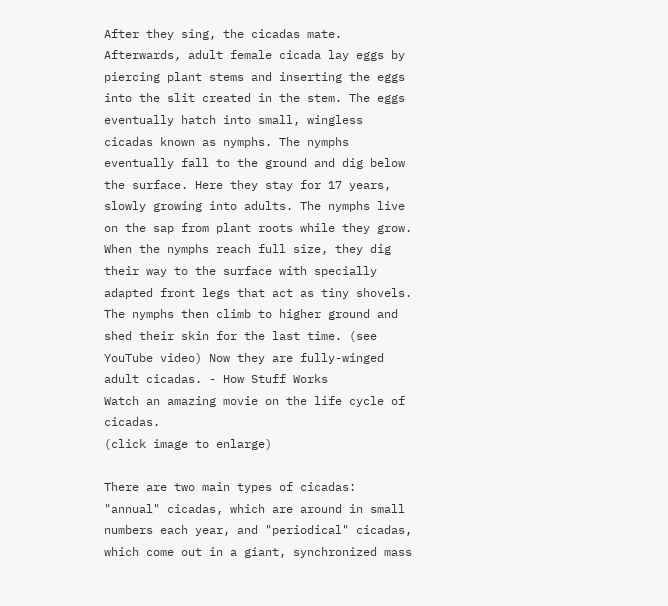After they sing, the cicadas mate. Afterwards, adult female cicada lay eggs by piercing plant stems and inserting the eggs into the slit created in the stem. The eggs eventually hatch into small, wingless cicadas known as nymphs. The nymphs eventually fall to the ground and dig below the surface. Here they stay for 17 years, slowly growing into adults. The nymphs live on the sap from plant roots while they grow. When the nymphs reach full size, they dig their way to the surface with specially adapted front legs that act as tiny shovels. The nymphs then climb to higher ground and shed their skin for the last time. (see YouTube video) Now they are fully-winged adult cicadas. - How Stuff Works
Watch an amazing movie on the life cycle of cicadas.
(click image to enlarge)

There are two main types of cicadas: "annual" cicadas, which are around in small numbers each year, and "periodical" cicadas, which come out in a giant, synchronized mass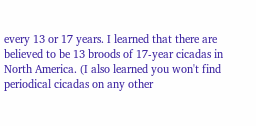every 13 or 17 years. I learned that there are believed to be 13 broods of 17-year cicadas in North America. (I also learned you won't find periodical cicadas on any other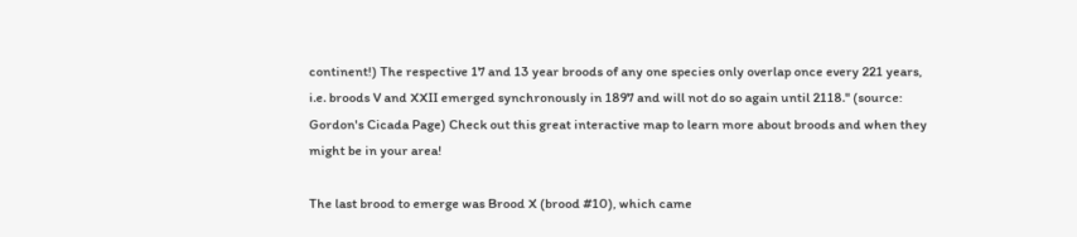continent!) The respective 17 and 13 year broods of any one species only overlap once every 221 years, i.e. broods V and XXII emerged synchronously in 1897 and will not do so again until 2118." (source: Gordon's Cicada Page) Check out this great interactive map to learn more about broods and when they might be in your area!

The last brood to emerge was Brood X (brood #10), which came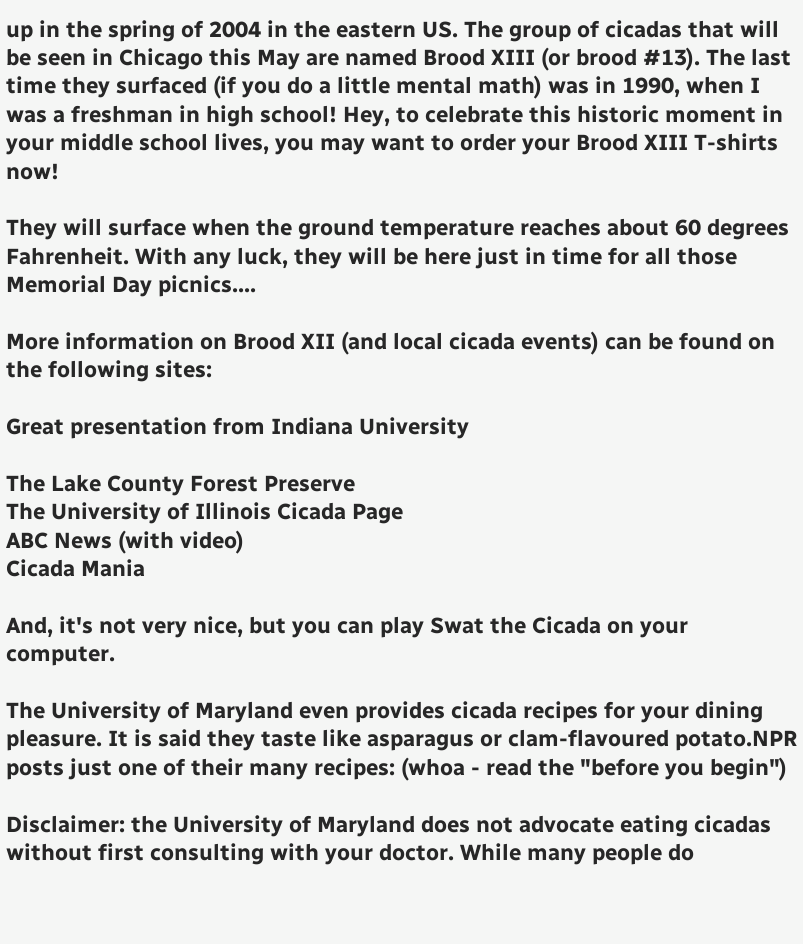up in the spring of 2004 in the eastern US. The group of cicadas that will be seen in Chicago this May are named Brood XIII (or brood #13). The last time they surfaced (if you do a little mental math) was in 1990, when I was a freshman in high school! Hey, to celebrate this historic moment in your middle school lives, you may want to order your Brood XIII T-shirts now!

They will surface when the ground temperature reaches about 60 degrees Fahrenheit. With any luck, they will be here just in time for all those Memorial Day picnics....

More information on Brood XII (and local cicada events) can be found on the following sites:

Great presentation from Indiana University

The Lake County Forest Preserve
The University of Illinois Cicada Page
ABC News (with video)
Cicada Mania

And, it's not very nice, but you can play Swat the Cicada on your computer.

The University of Maryland even provides cicada recipes for your dining pleasure. It is said they taste like asparagus or clam-flavoured potato.NPR posts just one of their many recipes: (whoa - read the "before you begin")

Disclaimer: the University of Maryland does not advocate eating cicadas without first consulting with your doctor. While many people do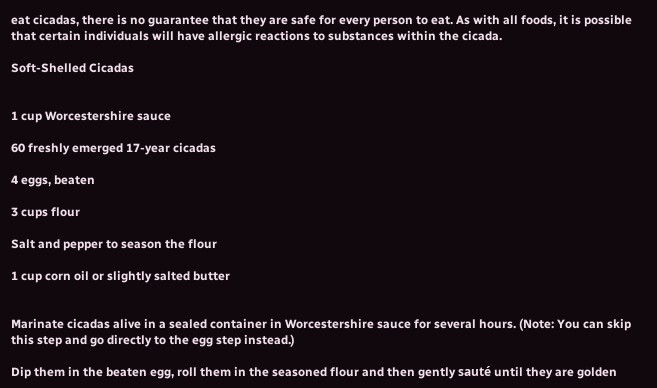eat cicadas, there is no guarantee that they are safe for every person to eat. As with all foods, it is possible that certain individuals will have allergic reactions to substances within the cicada.

Soft-Shelled Cicadas


1 cup Worcestershire sauce

60 freshly emerged 17-year cicadas

4 eggs, beaten

3 cups flour

Salt and pepper to season the flour

1 cup corn oil or slightly salted butter


Marinate cicadas alive in a sealed container in Worcestershire sauce for several hours. (Note: You can skip this step and go directly to the egg step instead.)

Dip them in the beaten egg, roll them in the seasoned flour and then gently sauté until they are golden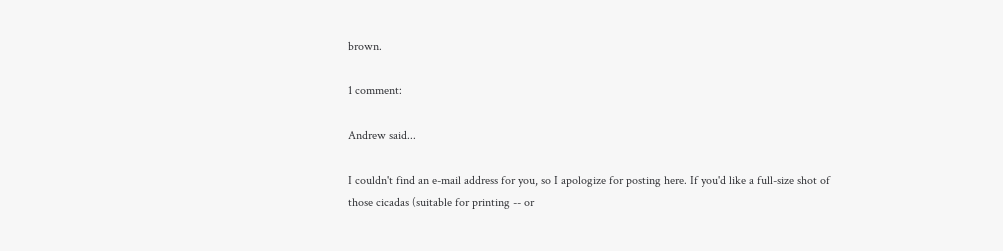brown.

1 comment:

Andrew said...

I couldn't find an e-mail address for you, so I apologize for posting here. If you'd like a full-size shot of those cicadas (suitable for printing -- or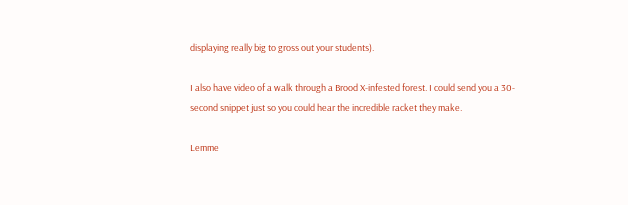displaying really big to gross out your students).

I also have video of a walk through a Brood X-infested forest. I could send you a 30-second snippet just so you could hear the incredible racket they make.

Lemme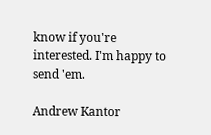know if you're interested. I'm happy to send 'em.

Andrew Kantor